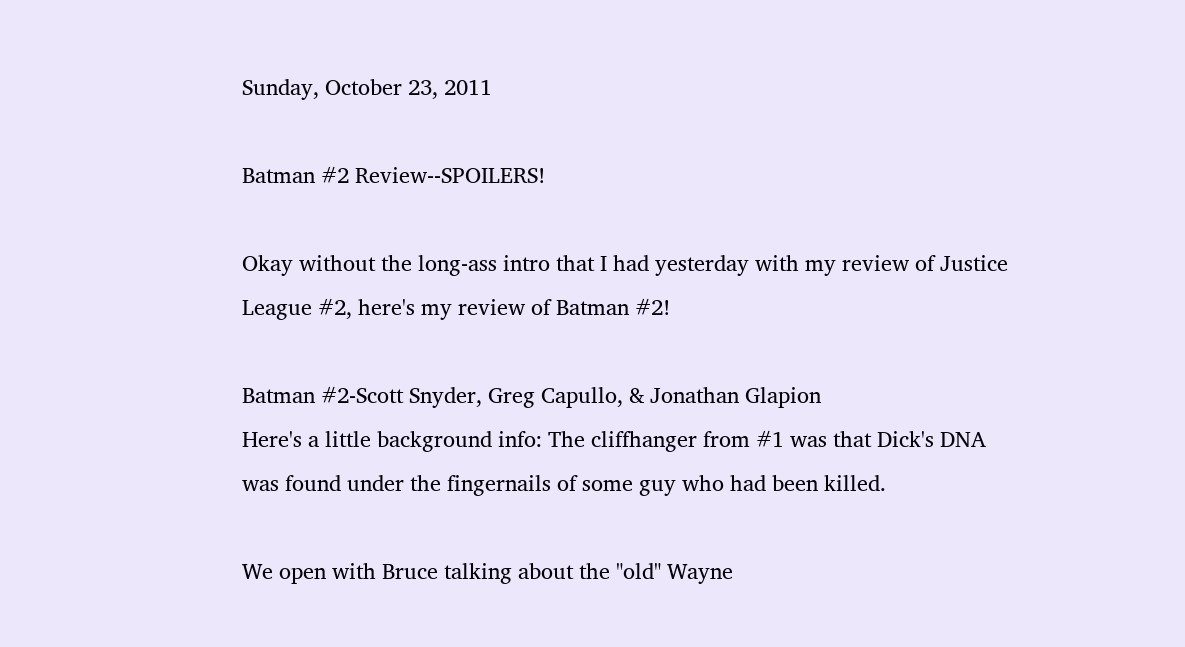Sunday, October 23, 2011

Batman #2 Review--SPOILERS!

Okay without the long-ass intro that I had yesterday with my review of Justice League #2, here's my review of Batman #2!

Batman #2-Scott Snyder, Greg Capullo, & Jonathan Glapion
Here's a little background info: The cliffhanger from #1 was that Dick's DNA was found under the fingernails of some guy who had been killed.

We open with Bruce talking about the "old" Wayne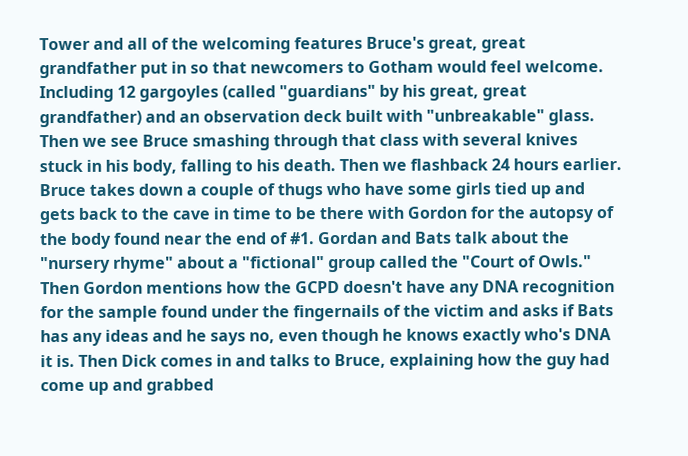Tower and all of the welcoming features Bruce's great, great grandfather put in so that newcomers to Gotham would feel welcome. Including 12 gargoyles (called "guardians" by his great, great grandfather) and an observation deck built with "unbreakable" glass. Then we see Bruce smashing through that class with several knives stuck in his body, falling to his death. Then we flashback 24 hours earlier.
Bruce takes down a couple of thugs who have some girls tied up and gets back to the cave in time to be there with Gordon for the autopsy of the body found near the end of #1. Gordan and Bats talk about the "nursery rhyme" about a "fictional" group called the "Court of Owls." Then Gordon mentions how the GCPD doesn't have any DNA recognition for the sample found under the fingernails of the victim and asks if Bats has any ideas and he says no, even though he knows exactly who's DNA it is. Then Dick comes in and talks to Bruce, explaining how the guy had come up and grabbed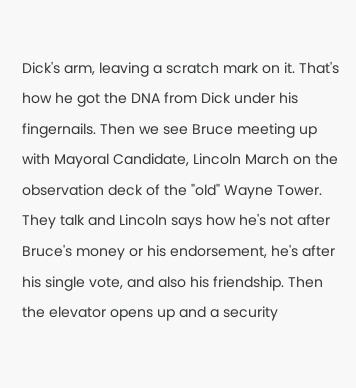Dick's arm, leaving a scratch mark on it. That's how he got the DNA from Dick under his fingernails. Then we see Bruce meeting up with Mayoral Candidate, Lincoln March on the observation deck of the "old" Wayne Tower. They talk and Lincoln says how he's not after Bruce's money or his endorsement, he's after his single vote, and also his friendship. Then the elevator opens up and a security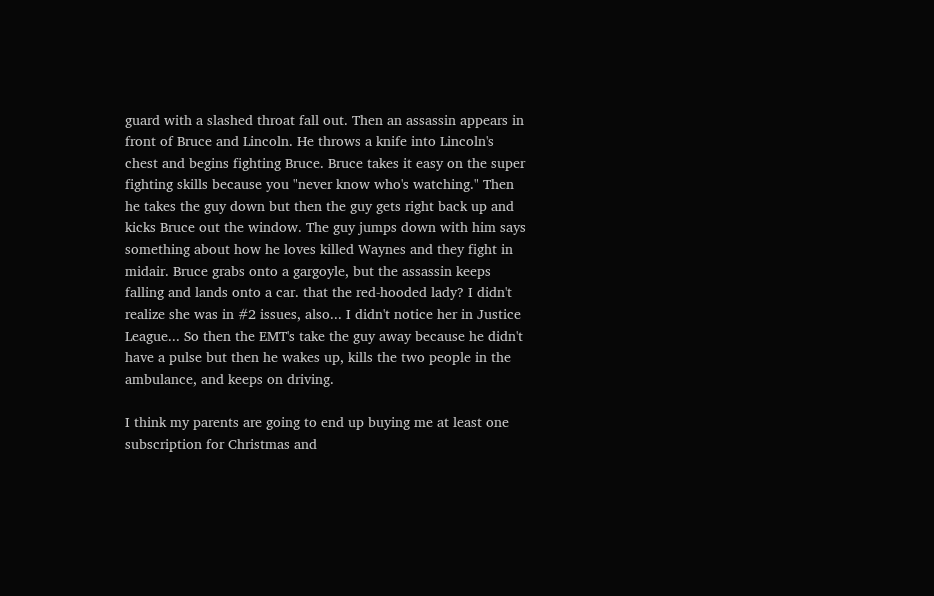guard with a slashed throat fall out. Then an assassin appears in front of Bruce and Lincoln. He throws a knife into Lincoln's chest and begins fighting Bruce. Bruce takes it easy on the super fighting skills because you "never know who's watching." Then he takes the guy down but then the guy gets right back up and kicks Bruce out the window. The guy jumps down with him says something about how he loves killed Waynes and they fight in midair. Bruce grabs onto a gargoyle, but the assassin keeps falling and lands onto a car. that the red-hooded lady? I didn't realize she was in #2 issues, also... I didn't notice her in Justice League... So then the EMT's take the guy away because he didn't have a pulse but then he wakes up, kills the two people in the ambulance, and keeps on driving.

I think my parents are going to end up buying me at least one subscription for Christmas and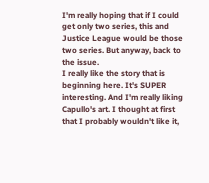I'm really hoping that if I could get only two series, this and Justice League would be those two series. But anyway, back to the issue.
I really like the story that is beginning here. It's SUPER interesting. And I'm really liking Capullo's art. I thought at first that I probably wouldn't like it,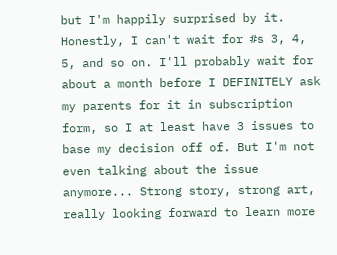but I'm happily surprised by it. Honestly, I can't wait for #s 3, 4, 5, and so on. I'll probably wait for about a month before I DEFINITELY ask my parents for it in subscription form, so I at least have 3 issues to base my decision off of. But I'm not even talking about the issue anymore... Strong story, strong art, really looking forward to learn more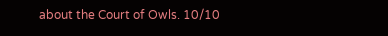about the Court of Owls. 10/10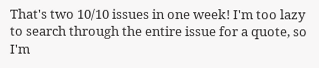That's two 10/10 issues in one week! I'm too lazy to search through the entire issue for a quote, so I'm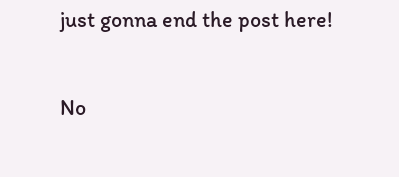just gonna end the post here!

No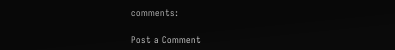comments:

Post a Comment